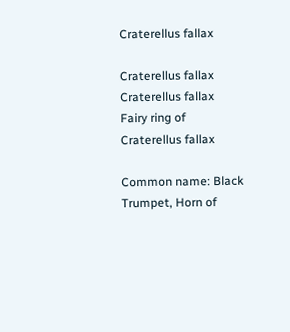Craterellus fallax

Craterellus fallax Craterellus fallax Fairy ring of Craterellus fallax

Common name: Black Trumpet, Horn of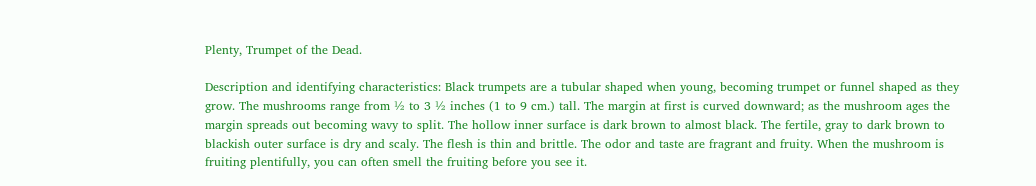Plenty, Trumpet of the Dead.

Description and identifying characteristics: Black trumpets are a tubular shaped when young, becoming trumpet or funnel shaped as they grow. The mushrooms range from ½ to 3 ½ inches (1 to 9 cm.) tall. The margin at first is curved downward; as the mushroom ages the margin spreads out becoming wavy to split. The hollow inner surface is dark brown to almost black. The fertile, gray to dark brown to blackish outer surface is dry and scaly. The flesh is thin and brittle. The odor and taste are fragrant and fruity. When the mushroom is fruiting plentifully, you can often smell the fruiting before you see it.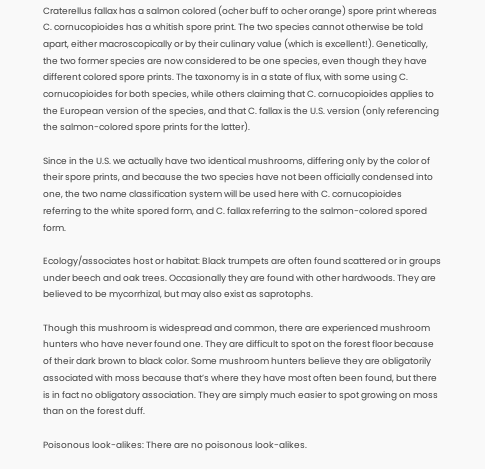Craterellus fallax has a salmon colored (ocher buff to ocher orange) spore print whereas C. cornucopioides has a whitish spore print. The two species cannot otherwise be told apart, either macroscopically or by their culinary value (which is excellent!). Genetically, the two former species are now considered to be one species, even though they have different colored spore prints. The taxonomy is in a state of flux, with some using C. cornucopioides for both species, while others claiming that C. cornucopioides applies to the European version of the species, and that C. fallax is the U.S. version (only referencing the salmon-colored spore prints for the latter).

Since in the U.S. we actually have two identical mushrooms, differing only by the color of their spore prints, and because the two species have not been officially condensed into one, the two name classification system will be used here with C. cornucopioides referring to the white spored form, and C. fallax referring to the salmon-colored spored form.

Ecology/associates host or habitat: Black trumpets are often found scattered or in groups under beech and oak trees. Occasionally they are found with other hardwoods. They are believed to be mycorrhizal, but may also exist as saprotophs.

Though this mushroom is widespread and common, there are experienced mushroom hunters who have never found one. They are difficult to spot on the forest floor because of their dark brown to black color. Some mushroom hunters believe they are obligatorily associated with moss because that’s where they have most often been found, but there is in fact no obligatory association. They are simply much easier to spot growing on moss than on the forest duff.

Poisonous look-alikes: There are no poisonous look-alikes.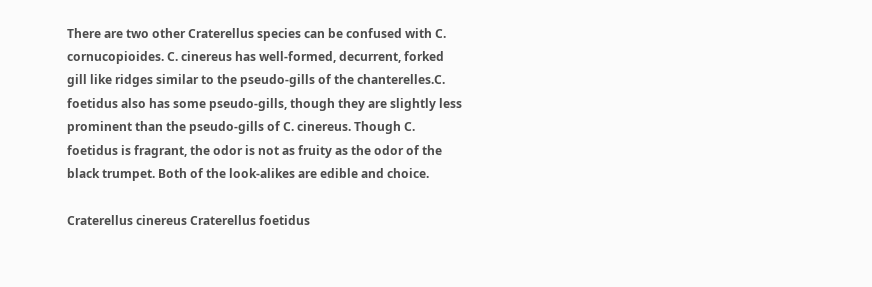There are two other Craterellus species can be confused with C. cornucopioides. C. cinereus has well-formed, decurrent, forked gill like ridges similar to the pseudo-gills of the chanterelles.C. foetidus also has some pseudo-gills, though they are slightly less prominent than the pseudo-gills of C. cinereus. Though C. foetidus is fragrant, the odor is not as fruity as the odor of the black trumpet. Both of the look-alikes are edible and choice.

Craterellus cinereus Craterellus foetidus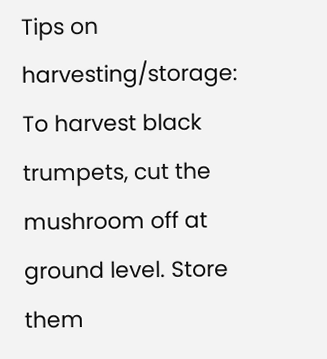Tips on harvesting/storage: To harvest black trumpets, cut the mushroom off at ground level. Store them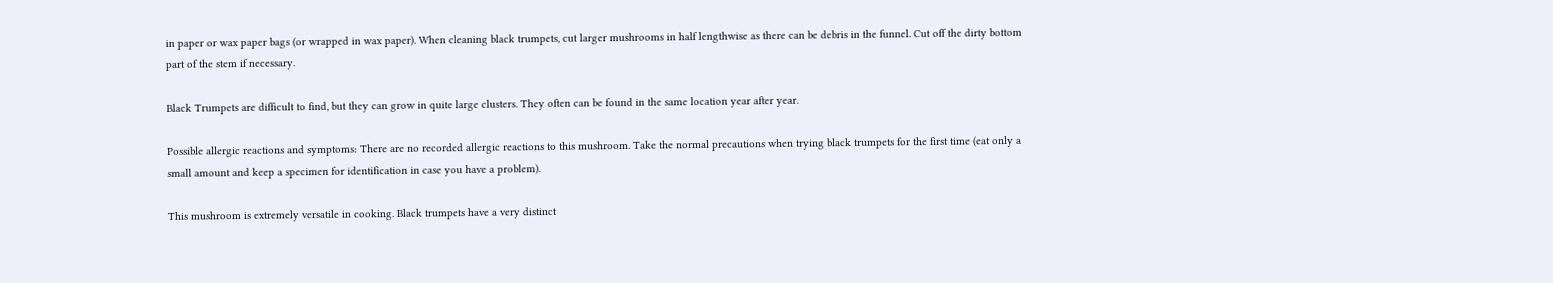in paper or wax paper bags (or wrapped in wax paper). When cleaning black trumpets, cut larger mushrooms in half lengthwise as there can be debris in the funnel. Cut off the dirty bottom part of the stem if necessary.

Black Trumpets are difficult to find, but they can grow in quite large clusters. They often can be found in the same location year after year.

Possible allergic reactions and symptoms: There are no recorded allergic reactions to this mushroom. Take the normal precautions when trying black trumpets for the first time (eat only a small amount and keep a specimen for identification in case you have a problem).

This mushroom is extremely versatile in cooking. Black trumpets have a very distinct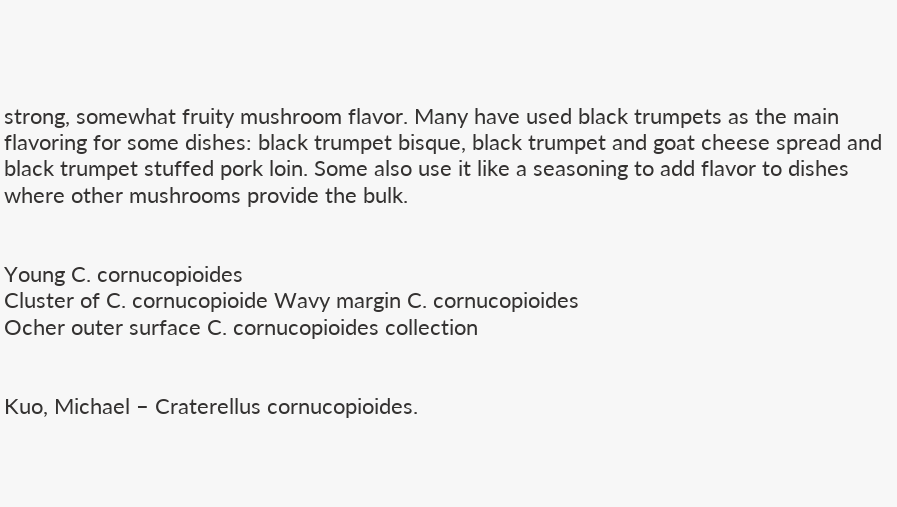strong, somewhat fruity mushroom flavor. Many have used black trumpets as the main flavoring for some dishes: black trumpet bisque, black trumpet and goat cheese spread and black trumpet stuffed pork loin. Some also use it like a seasoning to add flavor to dishes where other mushrooms provide the bulk.


Young C. cornucopioides
Cluster of C. cornucopioide Wavy margin C. cornucopioides
Ocher outer surface C. cornucopioides collection


Kuo, Michael – Craterellus cornucopioides.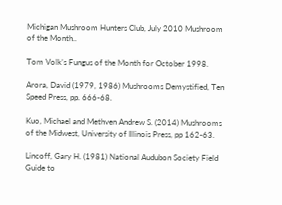Michigan Mushroom Hunters Club, July 2010 Mushroom of the Month..

Tom Volk’s Fungus of the Month for October 1998.

Arora, David (1979, 1986) Mushrooms Demystified, Ten Speed Press, pp. 666-68.

Kuo, Michael and Methven Andrew S. (2014) Mushrooms of the Midwest, University of Illinois Press, pp 162-63.

Lincoff, Gary H. (1981) National Audubon Society Field Guide to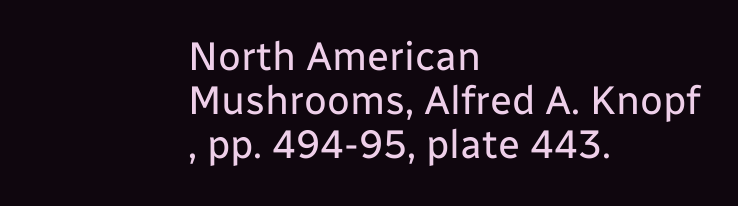North American Mushrooms, Alfred A. Knopf , pp. 494-95, plate 443.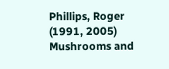Phillips, Roger (1991, 2005) Mushrooms and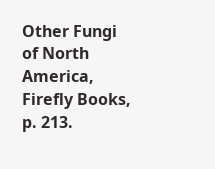Other Fungi of North America, Firefly Books, p. 213.